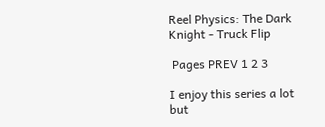Reel Physics: The Dark Knight - Truck Flip

 Pages PREV 1 2 3

I enjoy this series a lot but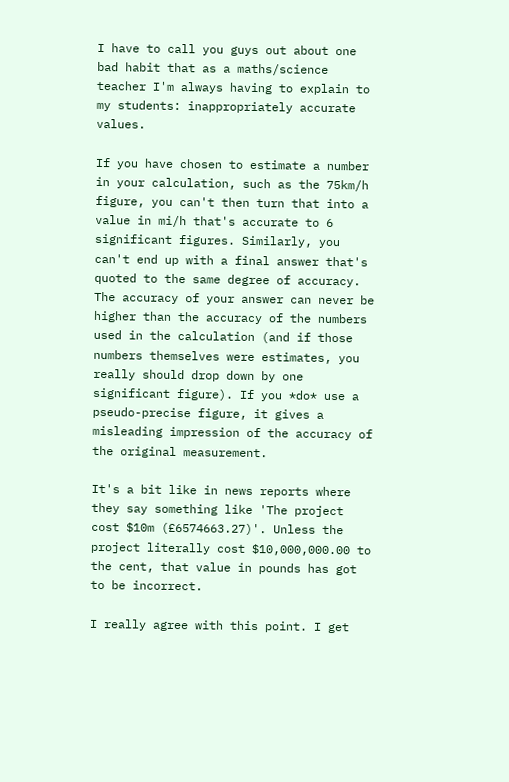I have to call you guys out about one bad habit that as a maths/science teacher I'm always having to explain to my students: inappropriately accurate values.

If you have chosen to estimate a number in your calculation, such as the 75km/h figure, you can't then turn that into a value in mi/h that's accurate to 6 significant figures. Similarly, you can't end up with a final answer that's quoted to the same degree of accuracy. The accuracy of your answer can never be higher than the accuracy of the numbers used in the calculation (and if those numbers themselves were estimates, you really should drop down by one significant figure). If you *do* use a pseudo-precise figure, it gives a misleading impression of the accuracy of the original measurement.

It's a bit like in news reports where they say something like 'The project cost $10m (£6574663.27)'. Unless the project literally cost $10,000,000.00 to the cent, that value in pounds has got to be incorrect.

I really agree with this point. I get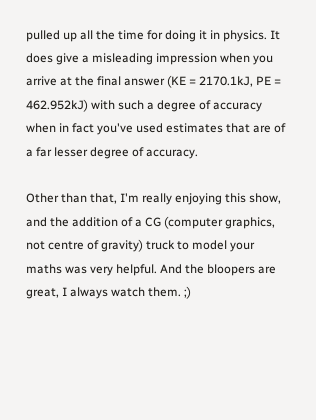pulled up all the time for doing it in physics. It does give a misleading impression when you arrive at the final answer (KE = 2170.1kJ, PE = 462.952kJ) with such a degree of accuracy when in fact you've used estimates that are of a far lesser degree of accuracy.

Other than that, I'm really enjoying this show, and the addition of a CG (computer graphics, not centre of gravity) truck to model your maths was very helpful. And the bloopers are great, I always watch them. ;)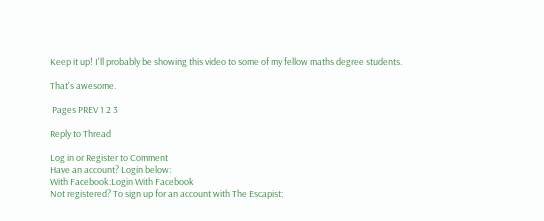Keep it up! I'll probably be showing this video to some of my fellow maths degree students.

That's awesome.

 Pages PREV 1 2 3

Reply to Thread

Log in or Register to Comment
Have an account? Login below:
With Facebook:Login With Facebook
Not registered? To sign up for an account with The Escapist: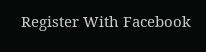Register With Facebook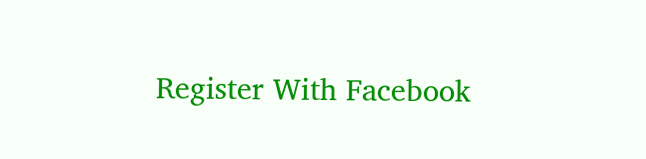Register With Facebook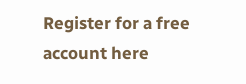Register for a free account here